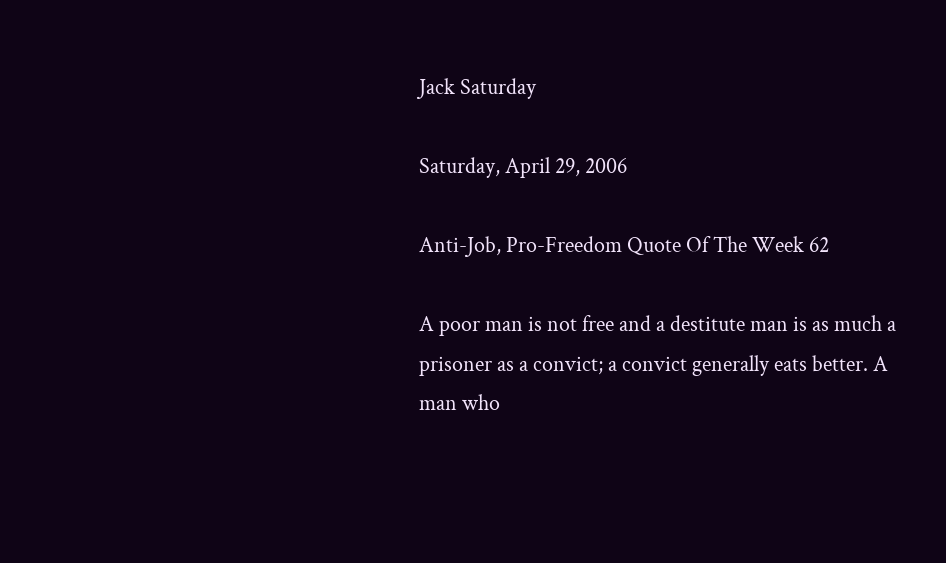Jack Saturday

Saturday, April 29, 2006

Anti-Job, Pro-Freedom Quote Of The Week 62

A poor man is not free and a destitute man is as much a prisoner as a convict; a convict generally eats better. A man who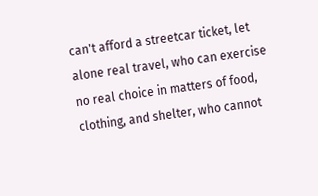can't afford a streetcar ticket, let alone real travel, who can exercise no real choice in matters of food, clothing, and shelter, who cannot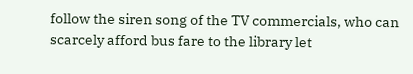follow the siren song of the TV commercials, who can scarcely afford bus fare to the library let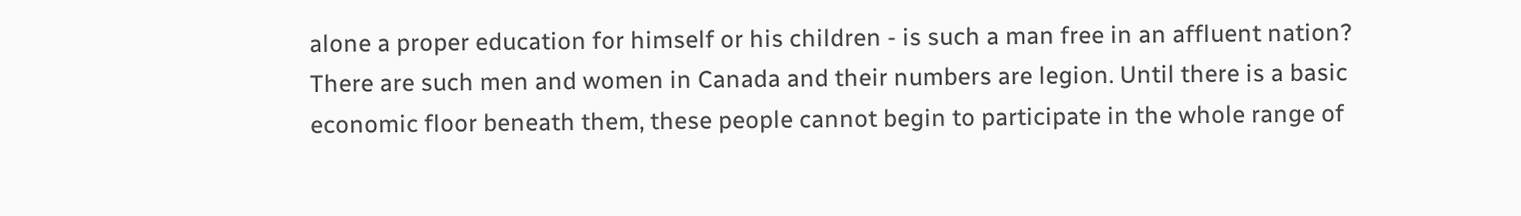alone a proper education for himself or his children - is such a man free in an affluent nation? There are such men and women in Canada and their numbers are legion. Until there is a basic economic floor beneath them, these people cannot begin to participate in the whole range of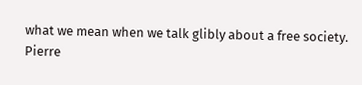what we mean when we talk glibly about a free society.
Pierre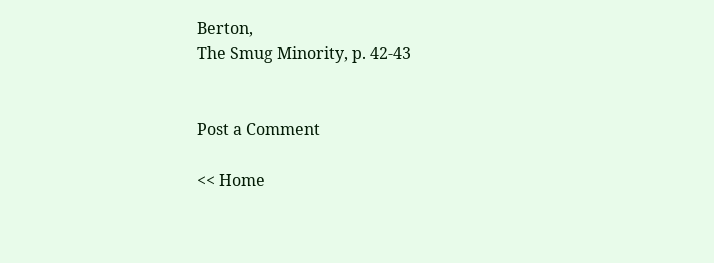Berton,
The Smug Minority, p. 42-43


Post a Comment

<< Home